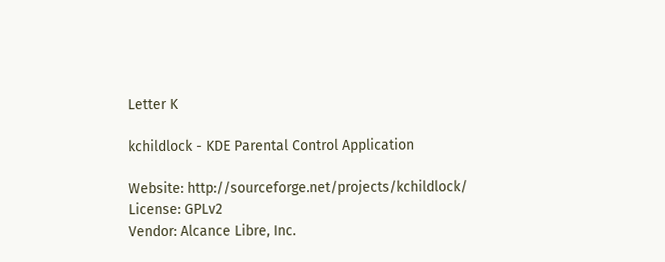Letter K

kchildlock - KDE Parental Control Application

Website: http://sourceforge.net/projects/kchildlock/
License: GPLv2
Vendor: Alcance Libre, Inc.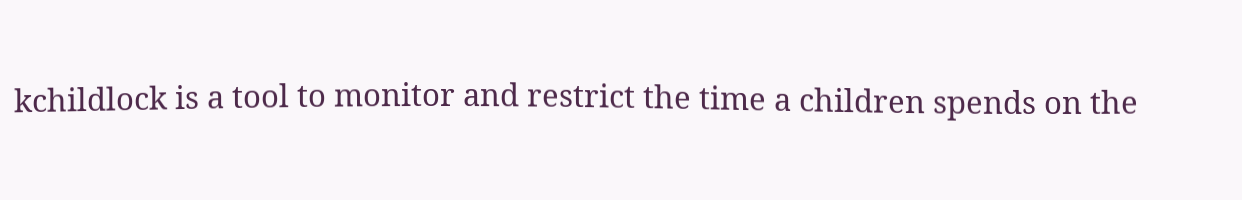kchildlock is a tool to monitor and restrict the time a children spends on the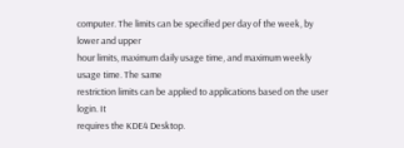computer. The limits can be specified per day of the week, by lower and upper
hour limits, maximum daily usage time, and maximum weekly usage time. The same
restriction limits can be applied to applications based on the user login. It
requires the KDE4 Desktop.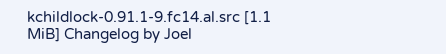kchildlock-0.91.1-9.fc14.al.src [1.1 MiB] Changelog by Joel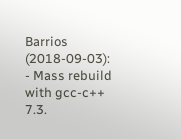Barrios (2018-09-03):
- Mass rebuild with gcc-c++ 7.3.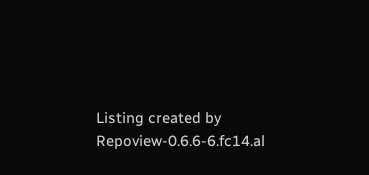Listing created by Repoview-0.6.6-6.fc14.al